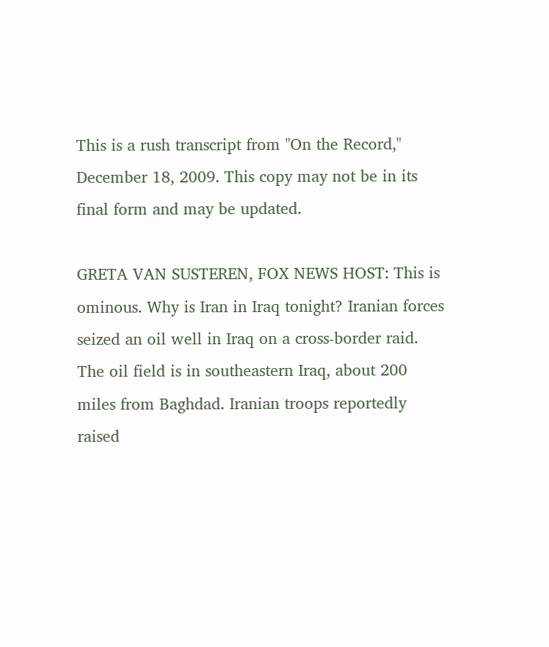This is a rush transcript from "On the Record," December 18, 2009. This copy may not be in its final form and may be updated.

GRETA VAN SUSTEREN, FOX NEWS HOST: This is ominous. Why is Iran in Iraq tonight? Iranian forces seized an oil well in Iraq on a cross-border raid. The oil field is in southeastern Iraq, about 200 miles from Baghdad. Iranian troops reportedly raised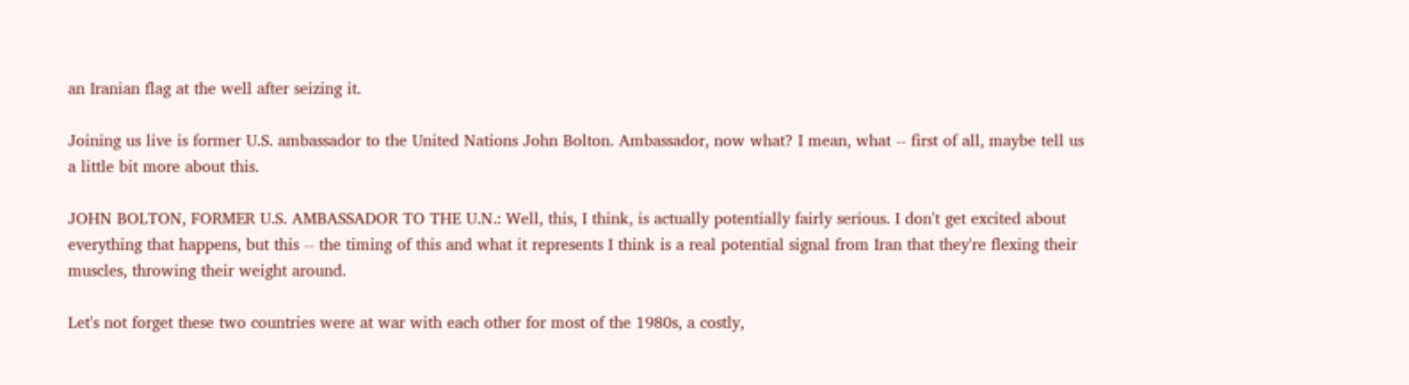an Iranian flag at the well after seizing it.

Joining us live is former U.S. ambassador to the United Nations John Bolton. Ambassador, now what? I mean, what -- first of all, maybe tell us a little bit more about this.

JOHN BOLTON, FORMER U.S. AMBASSADOR TO THE U.N.: Well, this, I think, is actually potentially fairly serious. I don't get excited about everything that happens, but this -- the timing of this and what it represents I think is a real potential signal from Iran that they're flexing their muscles, throwing their weight around.

Let's not forget these two countries were at war with each other for most of the 1980s, a costly,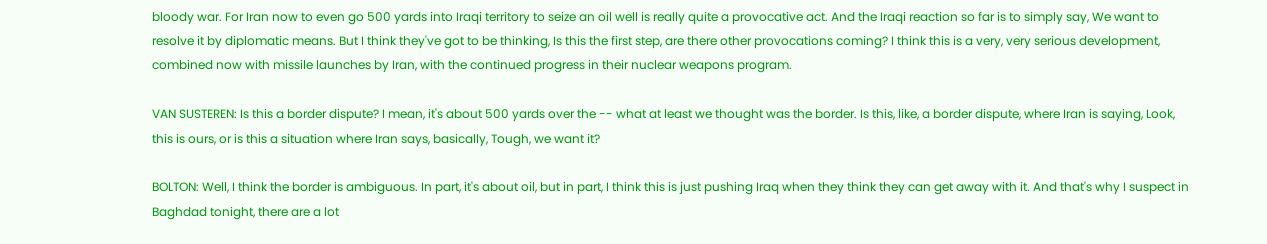bloody war. For Iran now to even go 500 yards into Iraqi territory to seize an oil well is really quite a provocative act. And the Iraqi reaction so far is to simply say, We want to resolve it by diplomatic means. But I think they've got to be thinking, Is this the first step, are there other provocations coming? I think this is a very, very serious development, combined now with missile launches by Iran, with the continued progress in their nuclear weapons program.

VAN SUSTEREN: Is this a border dispute? I mean, it's about 500 yards over the -- what at least we thought was the border. Is this, like, a border dispute, where Iran is saying, Look, this is ours, or is this a situation where Iran says, basically, Tough, we want it?

BOLTON: Well, I think the border is ambiguous. In part, it's about oil, but in part, I think this is just pushing Iraq when they think they can get away with it. And that's why I suspect in Baghdad tonight, there are a lot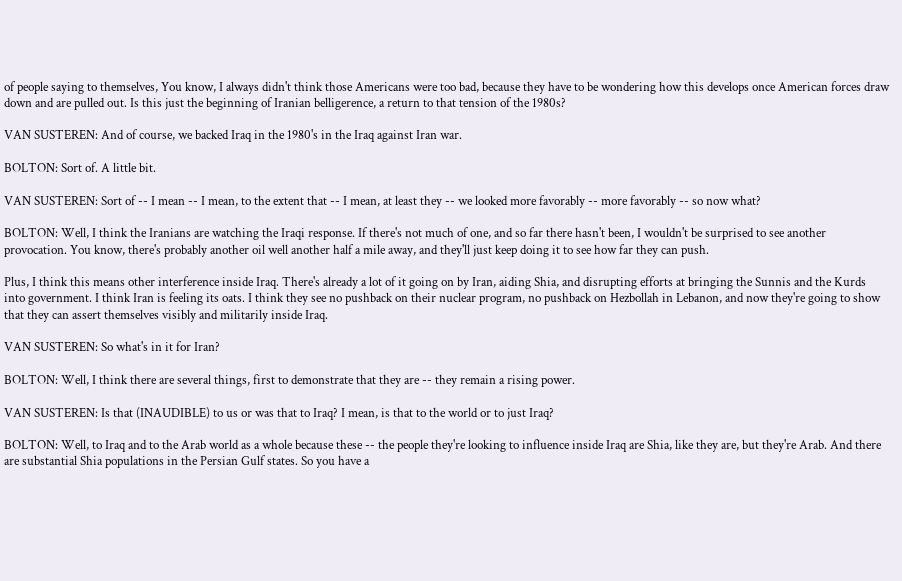of people saying to themselves, You know, I always didn't think those Americans were too bad, because they have to be wondering how this develops once American forces draw down and are pulled out. Is this just the beginning of Iranian belligerence, a return to that tension of the 1980s?

VAN SUSTEREN: And of course, we backed Iraq in the 1980's in the Iraq against Iran war.

BOLTON: Sort of. A little bit.

VAN SUSTEREN: Sort of -- I mean -- I mean, to the extent that -- I mean, at least they -- we looked more favorably -- more favorably -- so now what?

BOLTON: Well, I think the Iranians are watching the Iraqi response. If there's not much of one, and so far there hasn't been, I wouldn't be surprised to see another provocation. You know, there's probably another oil well another half a mile away, and they'll just keep doing it to see how far they can push.

Plus, I think this means other interference inside Iraq. There's already a lot of it going on by Iran, aiding Shia, and disrupting efforts at bringing the Sunnis and the Kurds into government. I think Iran is feeling its oats. I think they see no pushback on their nuclear program, no pushback on Hezbollah in Lebanon, and now they're going to show that they can assert themselves visibly and militarily inside Iraq.

VAN SUSTEREN: So what's in it for Iran?

BOLTON: Well, I think there are several things, first to demonstrate that they are -- they remain a rising power.

VAN SUSTEREN: Is that (INAUDIBLE) to us or was that to Iraq? I mean, is that to the world or to just Iraq?

BOLTON: Well, to Iraq and to the Arab world as a whole because these -- the people they're looking to influence inside Iraq are Shia, like they are, but they're Arab. And there are substantial Shia populations in the Persian Gulf states. So you have a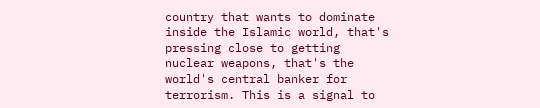country that wants to dominate inside the Islamic world, that's pressing close to getting nuclear weapons, that's the world's central banker for terrorism. This is a signal to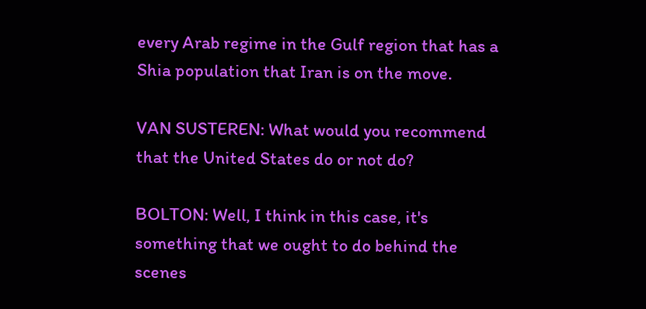every Arab regime in the Gulf region that has a Shia population that Iran is on the move.

VAN SUSTEREN: What would you recommend that the United States do or not do?

BOLTON: Well, I think in this case, it's something that we ought to do behind the scenes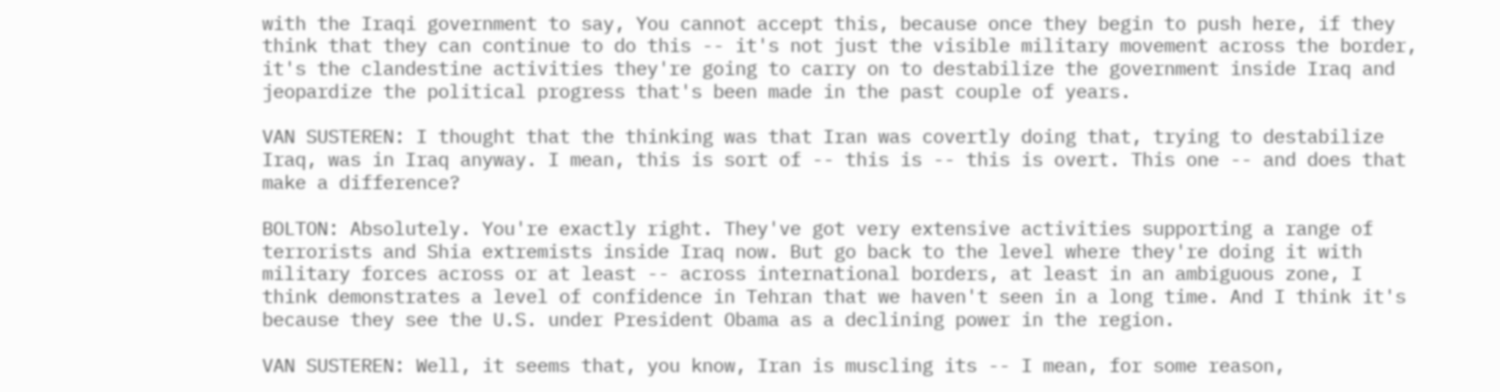with the Iraqi government to say, You cannot accept this, because once they begin to push here, if they think that they can continue to do this -- it's not just the visible military movement across the border, it's the clandestine activities they're going to carry on to destabilize the government inside Iraq and jeopardize the political progress that's been made in the past couple of years.

VAN SUSTEREN: I thought that the thinking was that Iran was covertly doing that, trying to destabilize Iraq, was in Iraq anyway. I mean, this is sort of -- this is -- this is overt. This one -- and does that make a difference?

BOLTON: Absolutely. You're exactly right. They've got very extensive activities supporting a range of terrorists and Shia extremists inside Iraq now. But go back to the level where they're doing it with military forces across or at least -- across international borders, at least in an ambiguous zone, I think demonstrates a level of confidence in Tehran that we haven't seen in a long time. And I think it's because they see the U.S. under President Obama as a declining power in the region.

VAN SUSTEREN: Well, it seems that, you know, Iran is muscling its -- I mean, for some reason,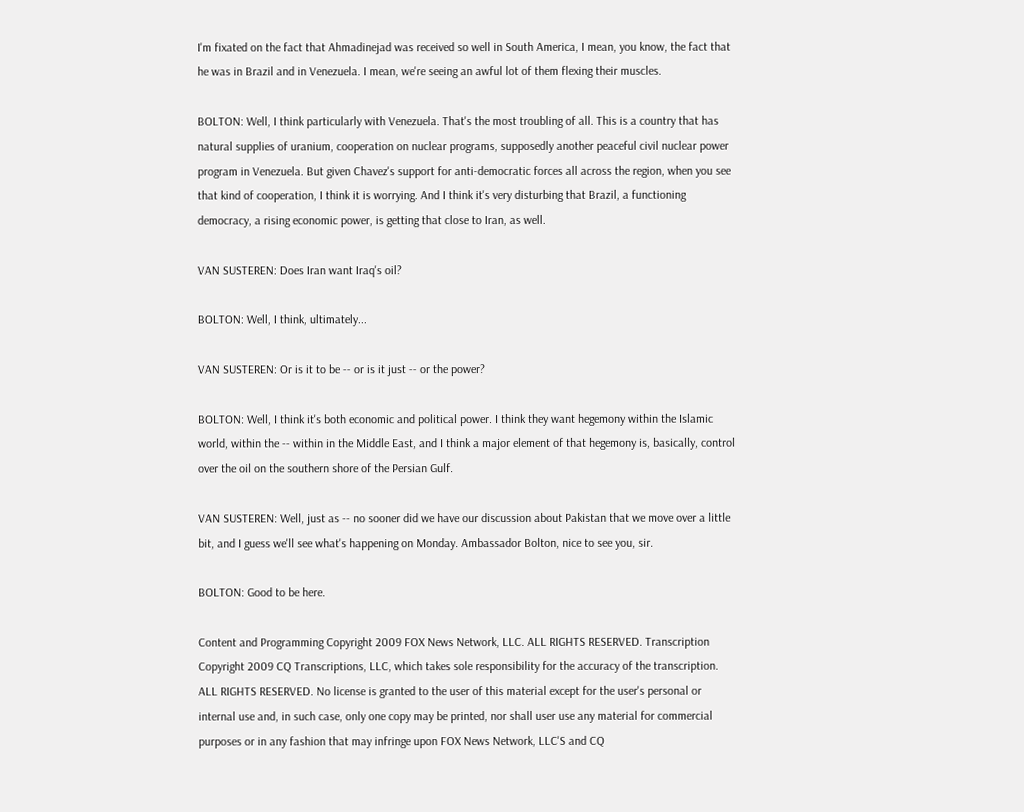I'm fixated on the fact that Ahmadinejad was received so well in South America, I mean, you know, the fact that he was in Brazil and in Venezuela. I mean, we're seeing an awful lot of them flexing their muscles.

BOLTON: Well, I think particularly with Venezuela. That's the most troubling of all. This is a country that has natural supplies of uranium, cooperation on nuclear programs, supposedly another peaceful civil nuclear power program in Venezuela. But given Chavez's support for anti-democratic forces all across the region, when you see that kind of cooperation, I think it is worrying. And I think it's very disturbing that Brazil, a functioning democracy, a rising economic power, is getting that close to Iran, as well.

VAN SUSTEREN: Does Iran want Iraq's oil?

BOLTON: Well, I think, ultimately...

VAN SUSTEREN: Or is it to be -- or is it just -- or the power?

BOLTON: Well, I think it's both economic and political power. I think they want hegemony within the Islamic world, within the -- within in the Middle East, and I think a major element of that hegemony is, basically, control over the oil on the southern shore of the Persian Gulf.

VAN SUSTEREN: Well, just as -- no sooner did we have our discussion about Pakistan that we move over a little bit, and I guess we'll see what's happening on Monday. Ambassador Bolton, nice to see you, sir.

BOLTON: Good to be here.

Content and Programming Copyright 2009 FOX News Network, LLC. ALL RIGHTS RESERVED. Transcription Copyright 2009 CQ Transcriptions, LLC, which takes sole responsibility for the accuracy of the transcription. ALL RIGHTS RESERVED. No license is granted to the user of this material except for the user's personal or internal use and, in such case, only one copy may be printed, nor shall user use any material for commercial purposes or in any fashion that may infringe upon FOX News Network, LLC'S and CQ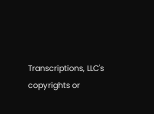Transcriptions, LLC's copyrights or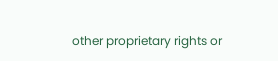other proprietary rights or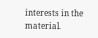interests in the material.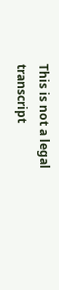This is not a legal transcript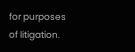for purposes of litigation.